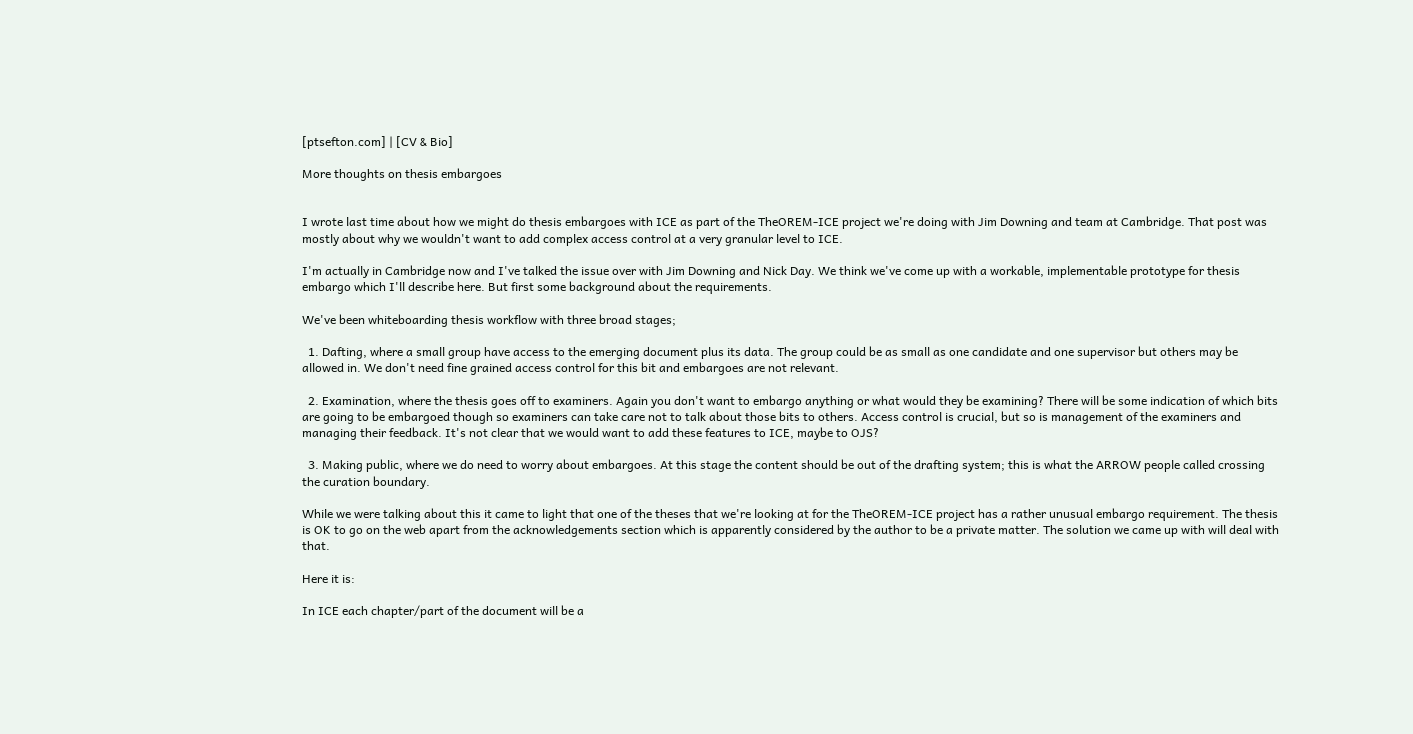[ptsefton.com] | [CV & Bio]

More thoughts on thesis embargoes


I wrote last time about how we might do thesis embargoes with ICE as part of the TheOREM-ICE project we're doing with Jim Downing and team at Cambridge. That post was mostly about why we wouldn't want to add complex access control at a very granular level to ICE.

I'm actually in Cambridge now and I've talked the issue over with Jim Downing and Nick Day. We think we've come up with a workable, implementable prototype for thesis embargo which I'll describe here. But first some background about the requirements.

We've been whiteboarding thesis workflow with three broad stages;

  1. Dafting, where a small group have access to the emerging document plus its data. The group could be as small as one candidate and one supervisor but others may be allowed in. We don't need fine grained access control for this bit and embargoes are not relevant.

  2. Examination, where the thesis goes off to examiners. Again you don't want to embargo anything or what would they be examining? There will be some indication of which bits are going to be embargoed though so examiners can take care not to talk about those bits to others. Access control is crucial, but so is management of the examiners and managing their feedback. It's not clear that we would want to add these features to ICE, maybe to OJS?

  3. Making public, where we do need to worry about embargoes. At this stage the content should be out of the drafting system; this is what the ARROW people called crossing the curation boundary.

While we were talking about this it came to light that one of the theses that we're looking at for the TheOREM-ICE project has a rather unusual embargo requirement. The thesis is OK to go on the web apart from the acknowledgements section which is apparently considered by the author to be a private matter. The solution we came up with will deal with that.

Here it is:

In ICE each chapter/part of the document will be a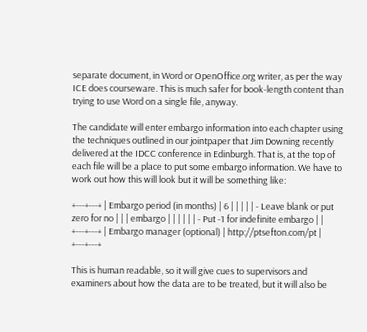separate document, in Word or OpenOffice.org writer, as per the way ICE does courseware. This is much safer for book-length content than trying to use Word on a single file, anyway.

The candidate will enter embargo information into each chapter using the techniques outlined in our jointpaper that Jim Downing recently delivered at the IDCC conference in Edinburgh. That is, at the top of each file will be a place to put some embargo information. We have to work out how this will look but it will be something like:

+---+---+ | Embargo period (in months) | 6 | | | | | - Leave blank or put zero for no | | | embargo | | | | | | - Put -1 for indefinite embargo | | +---+---+ | Embargo manager (optional) | http://ptsefton.com/pt | +---+---+

This is human readable, so it will give cues to supervisors and examiners about how the data are to be treated, but it will also be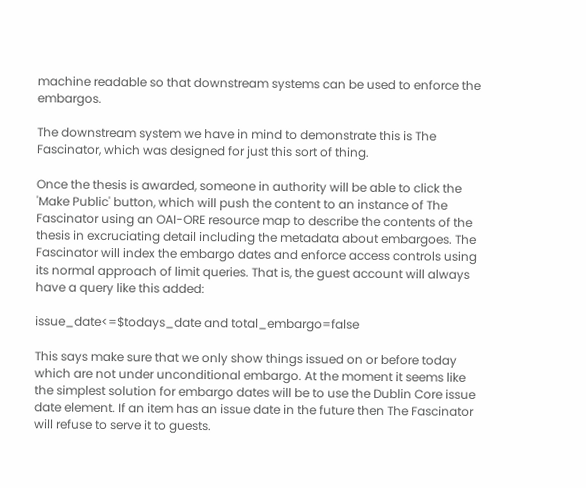machine readable so that downstream systems can be used to enforce the embargos.

The downstream system we have in mind to demonstrate this is The Fascinator, which was designed for just this sort of thing.

Once the thesis is awarded, someone in authority will be able to click the 'Make Public' button, which will push the content to an instance of The Fascinator using an OAI-ORE resource map to describe the contents of the thesis in excruciating detail including the metadata about embargoes. The Fascinator will index the embargo dates and enforce access controls using its normal approach of limit queries. That is, the guest account will always have a query like this added:

issue_date<=$todays_date and total_embargo=false

This says make sure that we only show things issued on or before today which are not under unconditional embargo. At the moment it seems like the simplest solution for embargo dates will be to use the Dublin Core issue date element. If an item has an issue date in the future then The Fascinator will refuse to serve it to guests.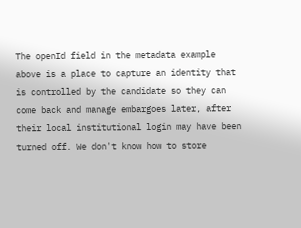The openId field in the metadata example above is a place to capture an identity that is controlled by the candidate so they can come back and manage embargoes later, after their local institutional login may have been turned off. We don't know how to store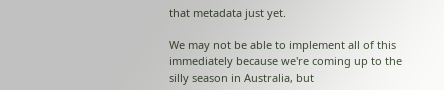that metadata just yet.

We may not be able to implement all of this immediately because we're coming up to the silly season in Australia, but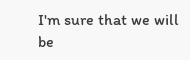I'm sure that we will be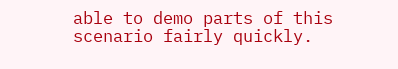able to demo parts of this scenario fairly quickly.